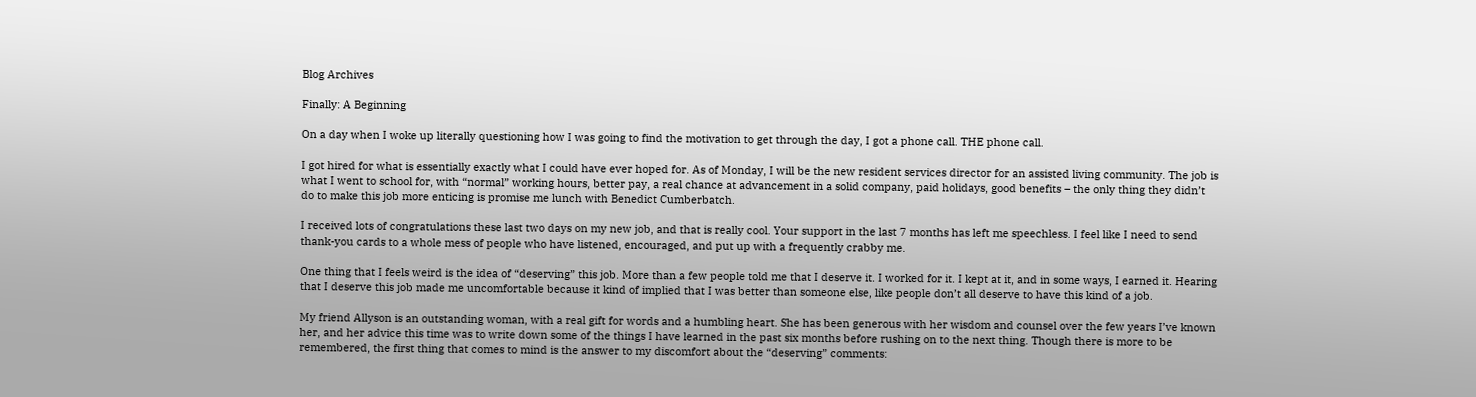Blog Archives

Finally: A Beginning

On a day when I woke up literally questioning how I was going to find the motivation to get through the day, I got a phone call. THE phone call.

I got hired for what is essentially exactly what I could have ever hoped for. As of Monday, I will be the new resident services director for an assisted living community. The job is what I went to school for, with “normal” working hours, better pay, a real chance at advancement in a solid company, paid holidays, good benefits – the only thing they didn’t do to make this job more enticing is promise me lunch with Benedict Cumberbatch.

I received lots of congratulations these last two days on my new job, and that is really cool. Your support in the last 7 months has left me speechless. I feel like I need to send thank-you cards to a whole mess of people who have listened, encouraged, and put up with a frequently crabby me.

One thing that I feels weird is the idea of “deserving” this job. More than a few people told me that I deserve it. I worked for it. I kept at it, and in some ways, I earned it. Hearing that I deserve this job made me uncomfortable because it kind of implied that I was better than someone else, like people don’t all deserve to have this kind of a job.

My friend Allyson is an outstanding woman, with a real gift for words and a humbling heart. She has been generous with her wisdom and counsel over the few years I’ve known her, and her advice this time was to write down some of the things I have learned in the past six months before rushing on to the next thing. Though there is more to be remembered, the first thing that comes to mind is the answer to my discomfort about the “deserving” comments: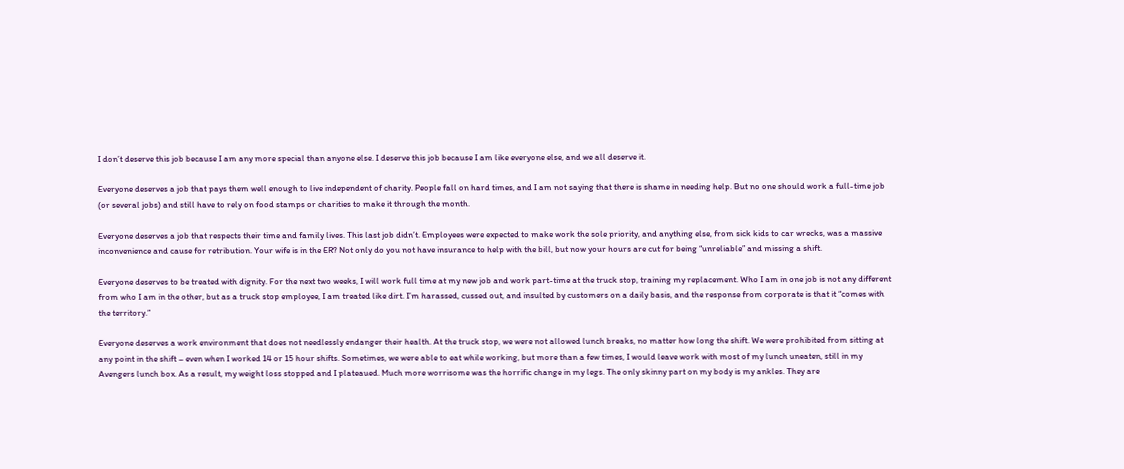I don’t deserve this job because I am any more special than anyone else. I deserve this job because I am like everyone else, and we all deserve it.

Everyone deserves a job that pays them well enough to live independent of charity. People fall on hard times, and I am not saying that there is shame in needing help. But no one should work a full-time job (or several jobs) and still have to rely on food stamps or charities to make it through the month.

Everyone deserves a job that respects their time and family lives. This last job didn’t. Employees were expected to make work the sole priority, and anything else, from sick kids to car wrecks, was a massive inconvenience and cause for retribution. Your wife is in the ER? Not only do you not have insurance to help with the bill, but now your hours are cut for being “unreliable” and missing a shift.

Everyone deserves to be treated with dignity. For the next two weeks, I will work full time at my new job and work part-time at the truck stop, training my replacement. Who I am in one job is not any different from who I am in the other, but as a truck stop employee, I am treated like dirt. I’m harassed, cussed out, and insulted by customers on a daily basis, and the response from corporate is that it “comes with the territory.”

Everyone deserves a work environment that does not needlessly endanger their health. At the truck stop, we were not allowed lunch breaks, no matter how long the shift. We were prohibited from sitting at any point in the shift – even when I worked 14 or 15 hour shifts. Sometimes, we were able to eat while working, but more than a few times, I would leave work with most of my lunch uneaten, still in my Avengers lunch box. As a result, my weight loss stopped and I plateaued. Much more worrisome was the horrific change in my legs. The only skinny part on my body is my ankles. They are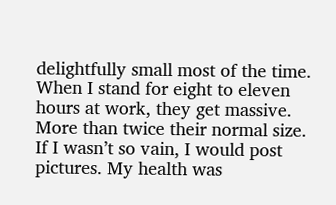delightfully small most of the time. When I stand for eight to eleven hours at work, they get massive. More than twice their normal size. If I wasn’t so vain, I would post pictures. My health was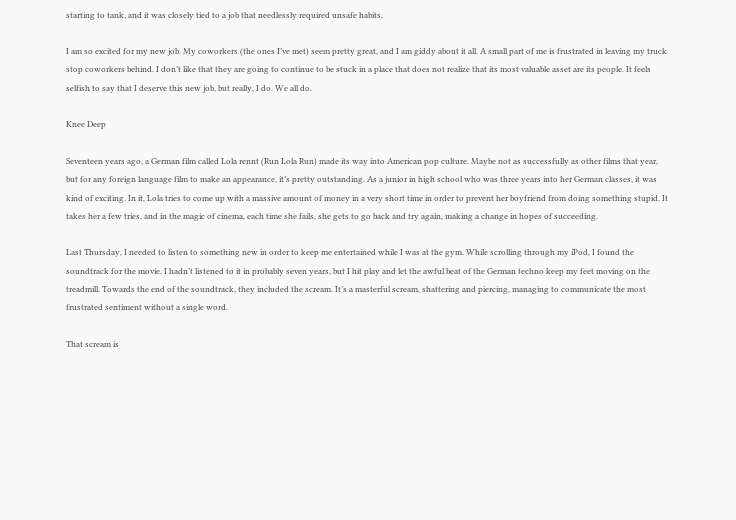starting to tank, and it was closely tied to a job that needlessly required unsafe habits.

I am so excited for my new job. My coworkers (the ones I’ve met) seem pretty great, and I am giddy about it all. A small part of me is frustrated in leaving my truck stop coworkers behind. I don’t like that they are going to continue to be stuck in a place that does not realize that its most valuable asset are its people. It feels selfish to say that I deserve this new job, but really, I do. We all do.

Knee Deep

Seventeen years ago, a German film called Lola rennt (Run Lola Run) made its way into American pop culture. Maybe not as successfully as other films that year, but for any foreign language film to make an appearance, it’s pretty outstanding. As a junior in high school who was three years into her German classes, it was kind of exciting. In it, Lola tries to come up with a massive amount of money in a very short time in order to prevent her boyfriend from doing something stupid. It takes her a few tries, and in the magic of cinema, each time she fails, she gets to go back and try again, making a change in hopes of succeeding.

Last Thursday, I needed to listen to something new in order to keep me entertained while I was at the gym. While scrolling through my iPod, I found the soundtrack for the movie. I hadn’t listened to it in probably seven years, but I hit play and let the awful beat of the German techno keep my feet moving on the treadmill. Towards the end of the soundtrack, they included the scream. It’s a masterful scream, shattering and piercing, managing to communicate the most frustrated sentiment without a single word.

That scream is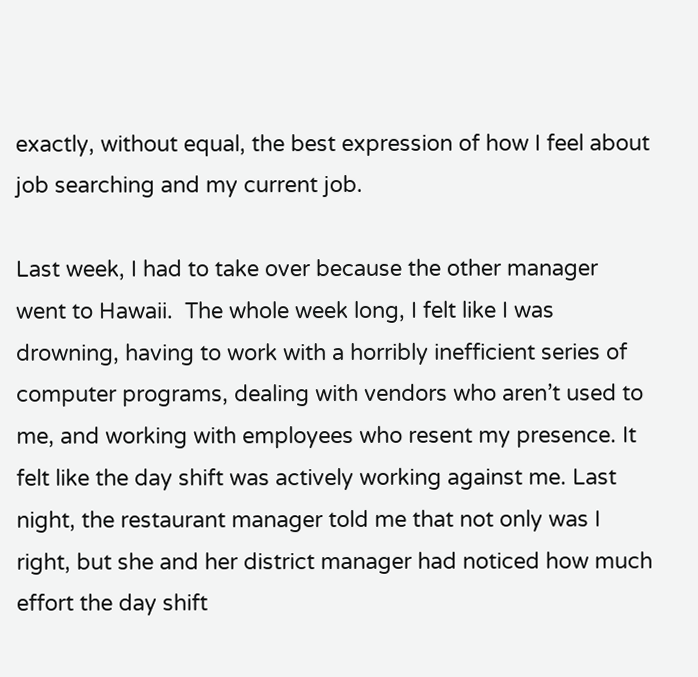exactly, without equal, the best expression of how I feel about job searching and my current job.

Last week, I had to take over because the other manager went to Hawaii.  The whole week long, I felt like I was drowning, having to work with a horribly inefficient series of computer programs, dealing with vendors who aren’t used to me, and working with employees who resent my presence. It felt like the day shift was actively working against me. Last night, the restaurant manager told me that not only was I right, but she and her district manager had noticed how much effort the day shift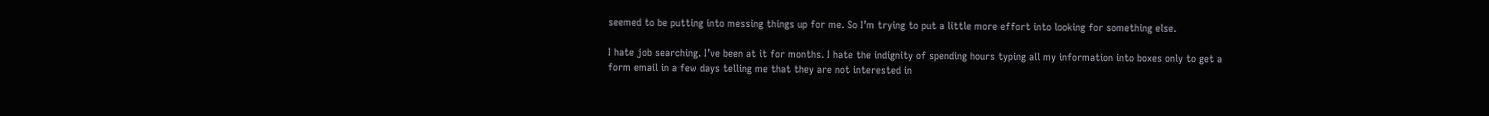seemed to be putting into messing things up for me. So I’m trying to put a little more effort into looking for something else.

I hate job searching. I’ve been at it for months. I hate the indignity of spending hours typing all my information into boxes only to get a form email in a few days telling me that they are not interested in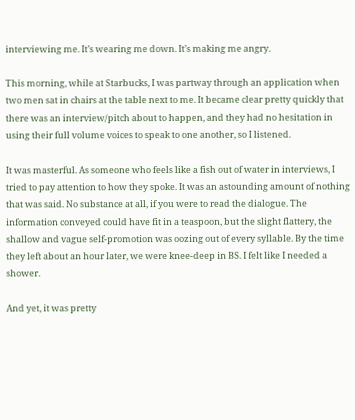interviewing me. It’s wearing me down. It’s making me angry.

This morning, while at Starbucks, I was partway through an application when two men sat in chairs at the table next to me. It became clear pretty quickly that there was an interview/pitch about to happen, and they had no hesitation in using their full volume voices to speak to one another, so I listened.

It was masterful. As someone who feels like a fish out of water in interviews, I tried to pay attention to how they spoke. It was an astounding amount of nothing that was said. No substance at all, if you were to read the dialogue. The information conveyed could have fit in a teaspoon, but the slight flattery, the shallow and vague self-promotion was oozing out of every syllable. By the time they left about an hour later, we were knee-deep in BS. I felt like I needed a shower.

And yet, it was pretty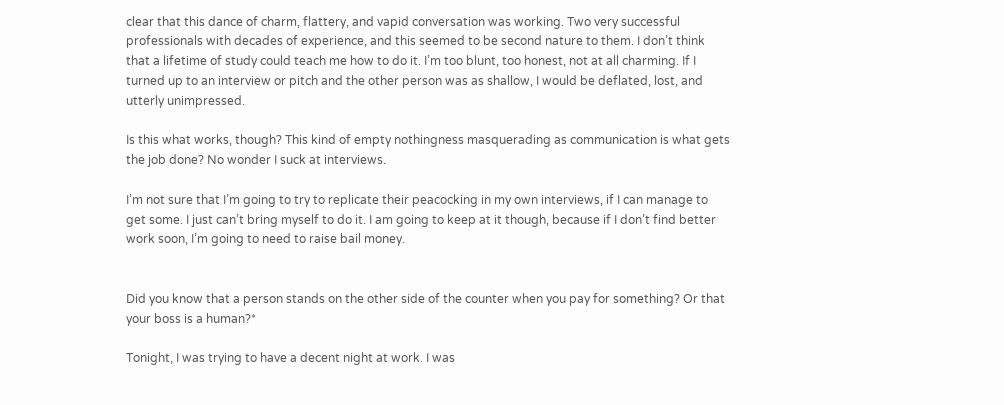clear that this dance of charm, flattery, and vapid conversation was working. Two very successful professionals with decades of experience, and this seemed to be second nature to them. I don’t think that a lifetime of study could teach me how to do it. I’m too blunt, too honest, not at all charming. If I turned up to an interview or pitch and the other person was as shallow, I would be deflated, lost, and utterly unimpressed.

Is this what works, though? This kind of empty nothingness masquerading as communication is what gets the job done? No wonder I suck at interviews.

I’m not sure that I’m going to try to replicate their peacocking in my own interviews, if I can manage to get some. I just can’t bring myself to do it. I am going to keep at it though, because if I don’t find better work soon, I’m going to need to raise bail money.


Did you know that a person stands on the other side of the counter when you pay for something? Or that your boss is a human?*

Tonight, I was trying to have a decent night at work. I was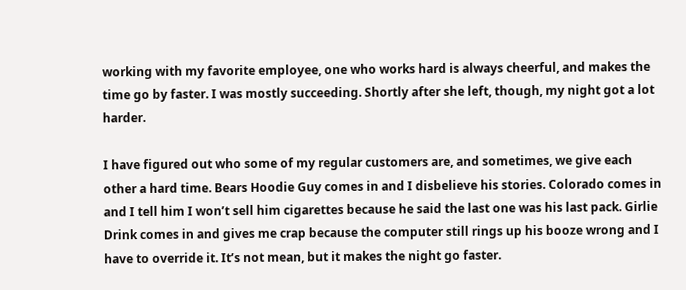working with my favorite employee, one who works hard is always cheerful, and makes the time go by faster. I was mostly succeeding. Shortly after she left, though, my night got a lot harder.

I have figured out who some of my regular customers are, and sometimes, we give each other a hard time. Bears Hoodie Guy comes in and I disbelieve his stories. Colorado comes in and I tell him I won’t sell him cigarettes because he said the last one was his last pack. Girlie Drink comes in and gives me crap because the computer still rings up his booze wrong and I have to override it. It’s not mean, but it makes the night go faster.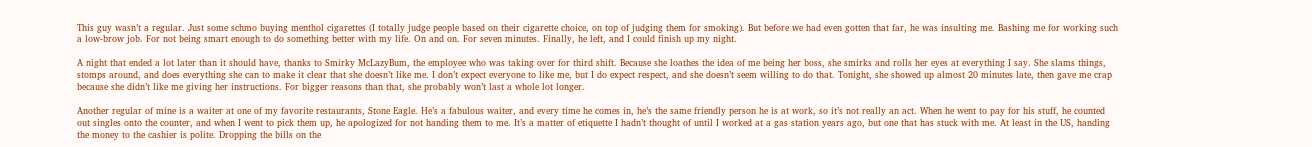This guy wasn’t a regular. Just some schmo buying menthol cigarettes (I totally judge people based on their cigarette choice, on top of judging them for smoking). But before we had even gotten that far, he was insulting me. Bashing me for working such a low-brow job. For not being smart enough to do something better with my life. On and on. For seven minutes. Finally, he left, and I could finish up my night.

A night that ended a lot later than it should have, thanks to Smirky McLazyBum, the employee who was taking over for third shift. Because she loathes the idea of me being her boss, she smirks and rolls her eyes at everything I say. She slams things, stomps around, and does everything she can to make it clear that she doesn’t like me. I don’t expect everyone to like me, but I do expect respect, and she doesn’t seem willing to do that. Tonight, she showed up almost 20 minutes late, then gave me crap because she didn’t like me giving her instructions. For bigger reasons than that, she probably won’t last a whole lot longer.

Another regular of mine is a waiter at one of my favorite restaurants, Stone Eagle. He’s a fabulous waiter, and every time he comes in, he’s the same friendly person he is at work, so it’s not really an act. When he went to pay for his stuff, he counted out singles onto the counter, and when I went to pick them up, he apologized for not handing them to me. It’s a matter of etiquette I hadn’t thought of until I worked at a gas station years ago, but one that has stuck with me. At least in the US, handing the money to the cashier is polite. Dropping the bills on the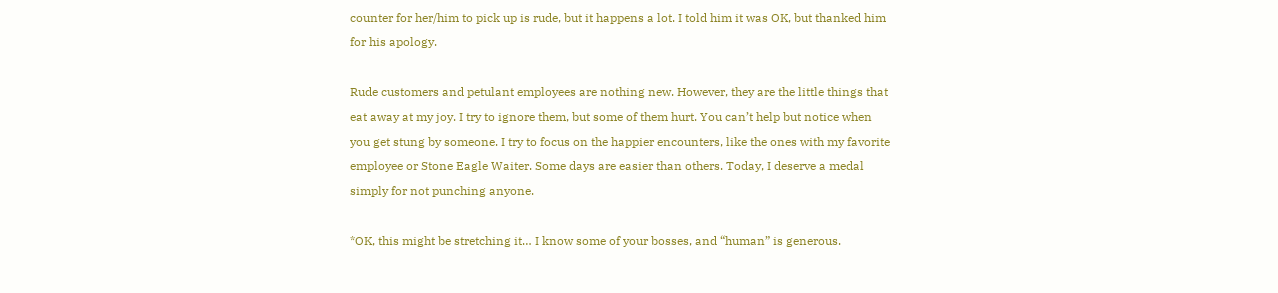counter for her/him to pick up is rude, but it happens a lot. I told him it was OK, but thanked him for his apology.

Rude customers and petulant employees are nothing new. However, they are the little things that eat away at my joy. I try to ignore them, but some of them hurt. You can’t help but notice when you get stung by someone. I try to focus on the happier encounters, like the ones with my favorite employee or Stone Eagle Waiter. Some days are easier than others. Today, I deserve a medal simply for not punching anyone.

*OK, this might be stretching it… I know some of your bosses, and “human” is generous.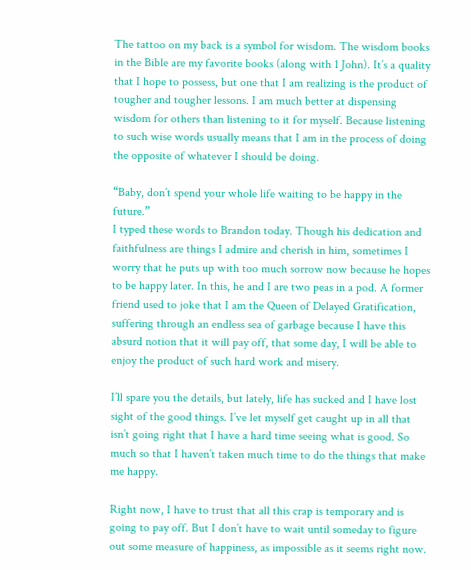The tattoo on my back is a symbol for wisdom. The wisdom books in the Bible are my favorite books (along with 1 John). It’s a quality that I hope to possess, but one that I am realizing is the product of tougher and tougher lessons. I am much better at dispensing wisdom for others than listening to it for myself. Because listening to such wise words usually means that I am in the process of doing the opposite of whatever I should be doing.

“Baby, don’t spend your whole life waiting to be happy in the future.”
I typed these words to Brandon today. Though his dedication and faithfulness are things I admire and cherish in him, sometimes I worry that he puts up with too much sorrow now because he hopes to be happy later. In this, he and I are two peas in a pod. A former friend used to joke that I am the Queen of Delayed Gratification, suffering through an endless sea of garbage because I have this absurd notion that it will pay off, that some day, I will be able to enjoy the product of such hard work and misery.

I’ll spare you the details, but lately, life has sucked and I have lost sight of the good things. I’ve let myself get caught up in all that isn’t going right that I have a hard time seeing what is good. So much so that I haven’t taken much time to do the things that make me happy.

Right now, I have to trust that all this crap is temporary and is going to pay off. But I don’t have to wait until someday to figure out some measure of happiness, as impossible as it seems right now.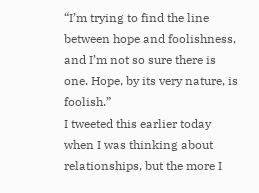“I’m trying to find the line between hope and foolishness, and I’m not so sure there is one. Hope, by its very nature, is foolish.”
I tweeted this earlier today when I was thinking about relationships, but the more I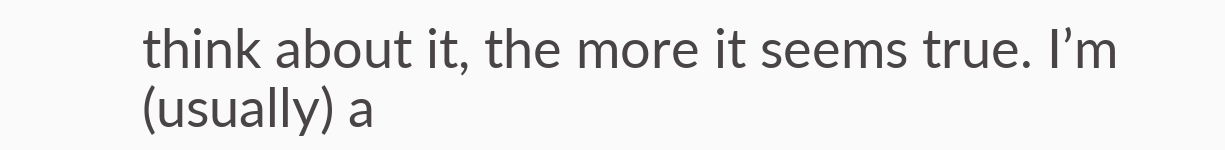think about it, the more it seems true. I’m (usually) a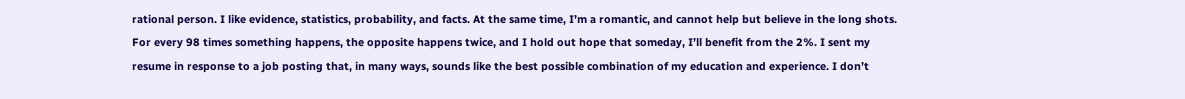rational person. I like evidence, statistics, probability, and facts. At the same time, I’m a romantic, and cannot help but believe in the long shots. For every 98 times something happens, the opposite happens twice, and I hold out hope that someday, I’ll benefit from the 2%. I sent my resume in response to a job posting that, in many ways, sounds like the best possible combination of my education and experience. I don’t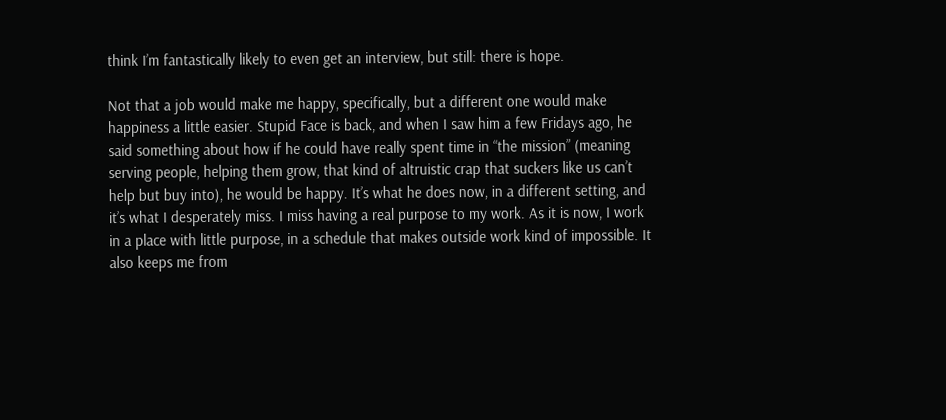think I’m fantastically likely to even get an interview, but still: there is hope.

Not that a job would make me happy, specifically, but a different one would make happiness a little easier. Stupid Face is back, and when I saw him a few Fridays ago, he said something about how if he could have really spent time in “the mission” (meaning serving people, helping them grow, that kind of altruistic crap that suckers like us can’t help but buy into), he would be happy. It’s what he does now, in a different setting, and it’s what I desperately miss. I miss having a real purpose to my work. As it is now, I work in a place with little purpose, in a schedule that makes outside work kind of impossible. It also keeps me from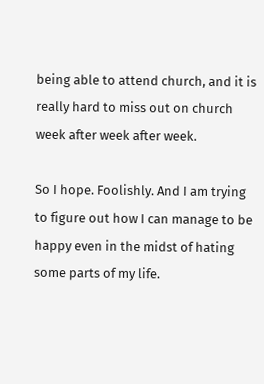being able to attend church, and it is really hard to miss out on church week after week after week.

So I hope. Foolishly. And I am trying to figure out how I can manage to be happy even in the midst of hating some parts of my life.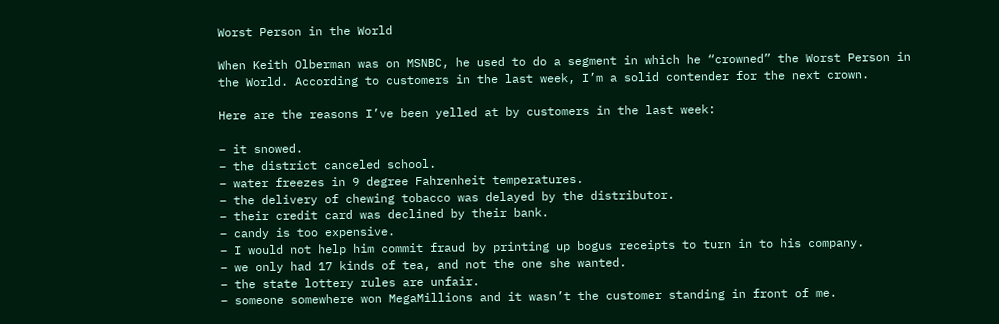Worst Person in the World

When Keith Olberman was on MSNBC, he used to do a segment in which he “crowned” the Worst Person in the World. According to customers in the last week, I’m a solid contender for the next crown.

Here are the reasons I’ve been yelled at by customers in the last week:

– it snowed.
– the district canceled school.
– water freezes in 9 degree Fahrenheit temperatures.
– the delivery of chewing tobacco was delayed by the distributor.
– their credit card was declined by their bank.
– candy is too expensive.
– I would not help him commit fraud by printing up bogus receipts to turn in to his company.
– we only had 17 kinds of tea, and not the one she wanted.
– the state lottery rules are unfair.
– someone somewhere won MegaMillions and it wasn’t the customer standing in front of me.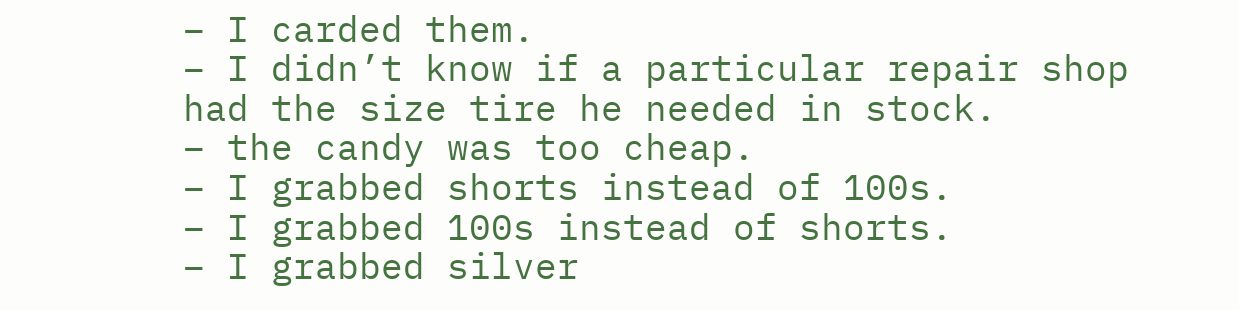– I carded them.
– I didn’t know if a particular repair shop had the size tire he needed in stock.
– the candy was too cheap.
– I grabbed shorts instead of 100s.
– I grabbed 100s instead of shorts.
– I grabbed silver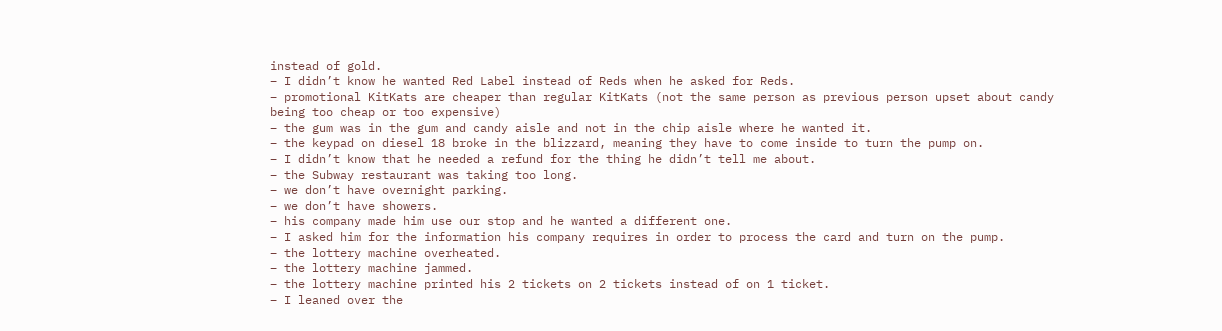instead of gold.
– I didn’t know he wanted Red Label instead of Reds when he asked for Reds.
– promotional KitKats are cheaper than regular KitKats (not the same person as previous person upset about candy being too cheap or too expensive)
– the gum was in the gum and candy aisle and not in the chip aisle where he wanted it.
– the keypad on diesel 18 broke in the blizzard, meaning they have to come inside to turn the pump on.
– I didn’t know that he needed a refund for the thing he didn’t tell me about.
– the Subway restaurant was taking too long.
– we don’t have overnight parking.
– we don’t have showers.
– his company made him use our stop and he wanted a different one.
– I asked him for the information his company requires in order to process the card and turn on the pump.
– the lottery machine overheated.
– the lottery machine jammed.
– the lottery machine printed his 2 tickets on 2 tickets instead of on 1 ticket.
– I leaned over the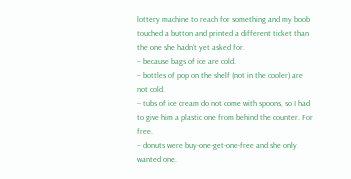lottery machine to reach for something and my boob touched a button and printed a different ticket than the one she hadn’t yet asked for.
– because bags of ice are cold.
– bottles of pop on the shelf (not in the cooler) are not cold.
– tubs of ice cream do not come with spoons, so I had to give him a plastic one from behind the counter. For free.
– donuts were buy-one-get-one-free and she only wanted one.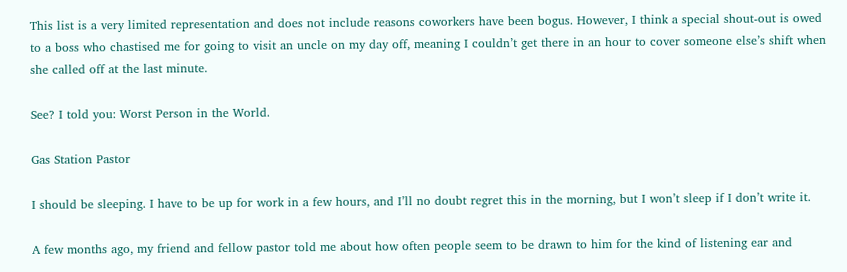This list is a very limited representation and does not include reasons coworkers have been bogus. However, I think a special shout-out is owed to a boss who chastised me for going to visit an uncle on my day off, meaning I couldn’t get there in an hour to cover someone else’s shift when she called off at the last minute.

See? I told you: Worst Person in the World.

Gas Station Pastor

I should be sleeping. I have to be up for work in a few hours, and I’ll no doubt regret this in the morning, but I won’t sleep if I don’t write it.

A few months ago, my friend and fellow pastor told me about how often people seem to be drawn to him for the kind of listening ear and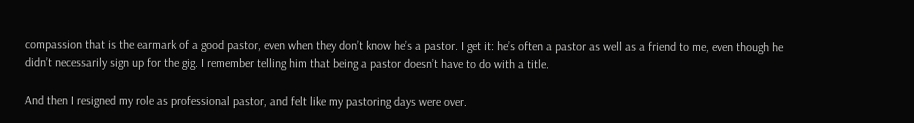compassion that is the earmark of a good pastor, even when they don’t know he’s a pastor. I get it: he’s often a pastor as well as a friend to me, even though he didn’t necessarily sign up for the gig. I remember telling him that being a pastor doesn’t have to do with a title.

And then I resigned my role as professional pastor, and felt like my pastoring days were over.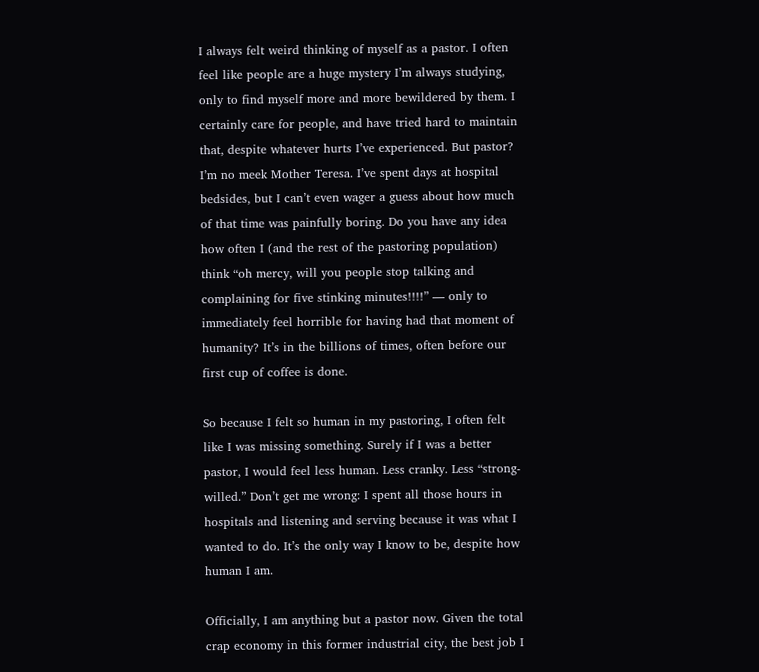I always felt weird thinking of myself as a pastor. I often feel like people are a huge mystery I’m always studying, only to find myself more and more bewildered by them. I certainly care for people, and have tried hard to maintain that, despite whatever hurts I’ve experienced. But pastor? I’m no meek Mother Teresa. I’ve spent days at hospital bedsides, but I can’t even wager a guess about how much of that time was painfully boring. Do you have any idea how often I (and the rest of the pastoring population) think “oh mercy, will you people stop talking and complaining for five stinking minutes!!!!” — only to immediately feel horrible for having had that moment of humanity? It’s in the billions of times, often before our first cup of coffee is done.

So because I felt so human in my pastoring, I often felt like I was missing something. Surely if I was a better pastor, I would feel less human. Less cranky. Less “strong-willed.” Don’t get me wrong: I spent all those hours in hospitals and listening and serving because it was what I wanted to do. It’s the only way I know to be, despite how human I am.

Officially, I am anything but a pastor now. Given the total crap economy in this former industrial city, the best job I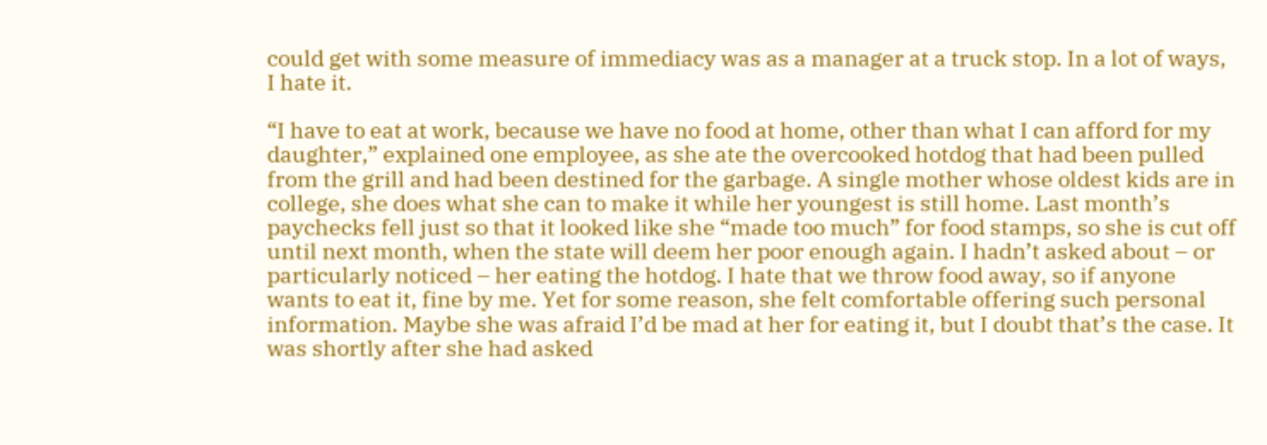could get with some measure of immediacy was as a manager at a truck stop. In a lot of ways, I hate it.

“I have to eat at work, because we have no food at home, other than what I can afford for my daughter,” explained one employee, as she ate the overcooked hotdog that had been pulled from the grill and had been destined for the garbage. A single mother whose oldest kids are in college, she does what she can to make it while her youngest is still home. Last month’s paychecks fell just so that it looked like she “made too much” for food stamps, so she is cut off until next month, when the state will deem her poor enough again. I hadn’t asked about – or particularly noticed – her eating the hotdog. I hate that we throw food away, so if anyone wants to eat it, fine by me. Yet for some reason, she felt comfortable offering such personal information. Maybe she was afraid I’d be mad at her for eating it, but I doubt that’s the case. It was shortly after she had asked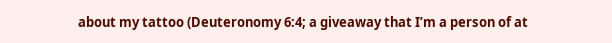about my tattoo (Deuteronomy 6:4; a giveaway that I’m a person of at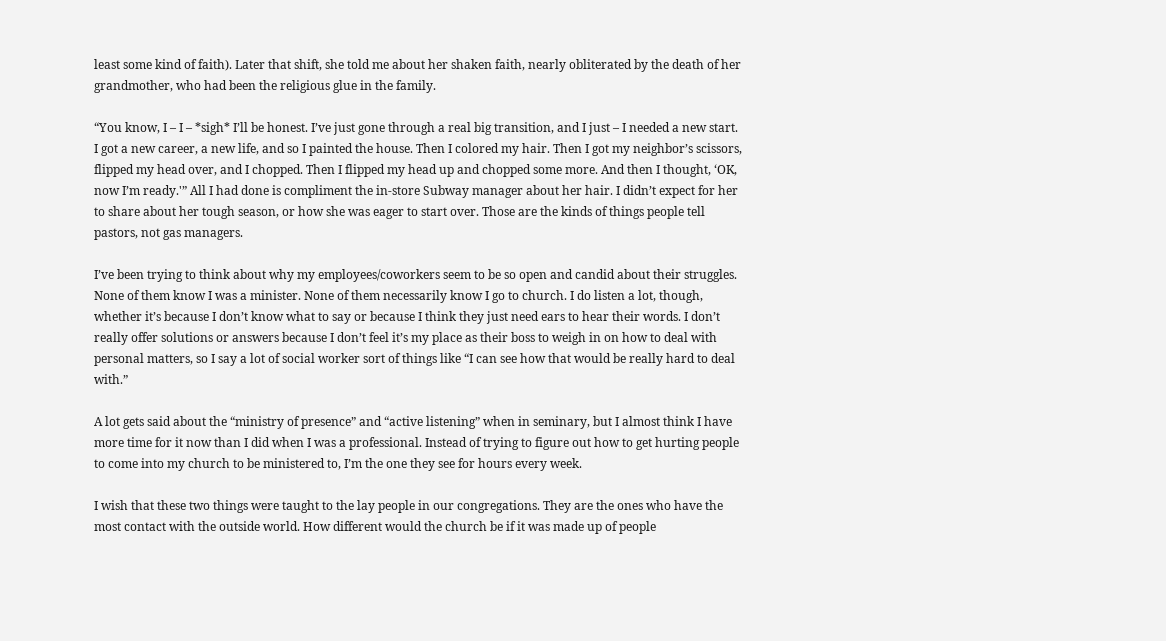least some kind of faith). Later that shift, she told me about her shaken faith, nearly obliterated by the death of her grandmother, who had been the religious glue in the family.

“You know, I – I – *sigh* I’ll be honest. I’ve just gone through a real big transition, and I just – I needed a new start. I got a new career, a new life, and so I painted the house. Then I colored my hair. Then I got my neighbor’s scissors, flipped my head over, and I chopped. Then I flipped my head up and chopped some more. And then I thought, ‘OK, now I’m ready.'” All I had done is compliment the in-store Subway manager about her hair. I didn’t expect for her to share about her tough season, or how she was eager to start over. Those are the kinds of things people tell pastors, not gas managers.

I’ve been trying to think about why my employees/coworkers seem to be so open and candid about their struggles. None of them know I was a minister. None of them necessarily know I go to church. I do listen a lot, though, whether it’s because I don’t know what to say or because I think they just need ears to hear their words. I don’t really offer solutions or answers because I don’t feel it’s my place as their boss to weigh in on how to deal with personal matters, so I say a lot of social worker sort of things like “I can see how that would be really hard to deal with.”

A lot gets said about the “ministry of presence” and “active listening” when in seminary, but I almost think I have more time for it now than I did when I was a professional. Instead of trying to figure out how to get hurting people to come into my church to be ministered to, I’m the one they see for hours every week.

I wish that these two things were taught to the lay people in our congregations. They are the ones who have the most contact with the outside world. How different would the church be if it was made up of people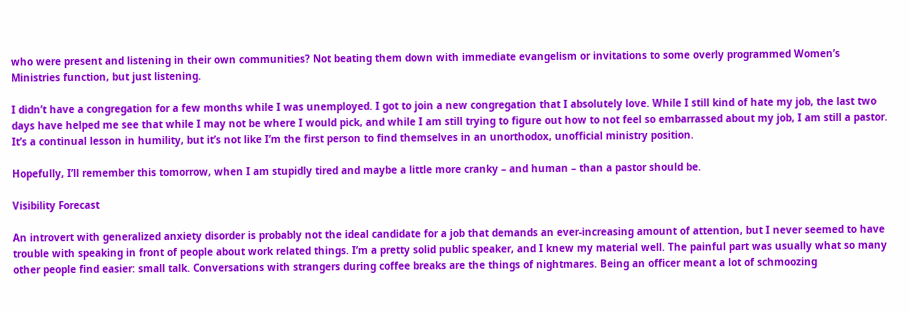who were present and listening in their own communities? Not beating them down with immediate evangelism or invitations to some overly programmed Women’s Ministries function, but just listening.

I didn’t have a congregation for a few months while I was unemployed. I got to join a new congregation that I absolutely love. While I still kind of hate my job, the last two days have helped me see that while I may not be where I would pick, and while I am still trying to figure out how to not feel so embarrassed about my job, I am still a pastor. It’s a continual lesson in humility, but it’s not like I’m the first person to find themselves in an unorthodox, unofficial ministry position.

Hopefully, I’ll remember this tomorrow, when I am stupidly tired and maybe a little more cranky – and human – than a pastor should be.

Visibility Forecast

An introvert with generalized anxiety disorder is probably not the ideal candidate for a job that demands an ever-increasing amount of attention, but I never seemed to have trouble with speaking in front of people about work related things. I’m a pretty solid public speaker, and I knew my material well. The painful part was usually what so many other people find easier: small talk. Conversations with strangers during coffee breaks are the things of nightmares. Being an officer meant a lot of schmoozing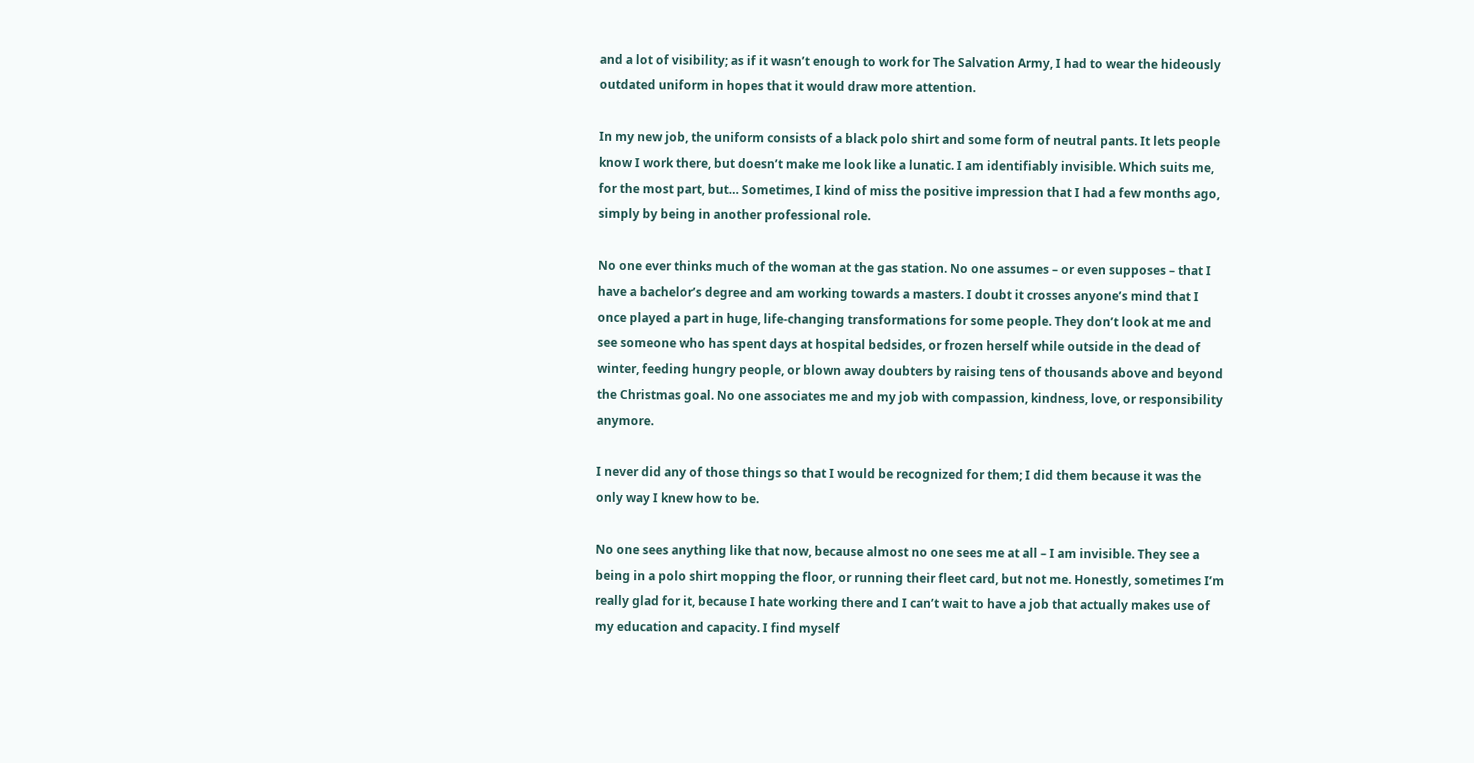and a lot of visibility; as if it wasn’t enough to work for The Salvation Army, I had to wear the hideously outdated uniform in hopes that it would draw more attention.

In my new job, the uniform consists of a black polo shirt and some form of neutral pants. It lets people know I work there, but doesn’t make me look like a lunatic. I am identifiably invisible. Which suits me, for the most part, but… Sometimes, I kind of miss the positive impression that I had a few months ago, simply by being in another professional role.

No one ever thinks much of the woman at the gas station. No one assumes – or even supposes – that I have a bachelor’s degree and am working towards a masters. I doubt it crosses anyone’s mind that I once played a part in huge, life-changing transformations for some people. They don’t look at me and see someone who has spent days at hospital bedsides, or frozen herself while outside in the dead of winter, feeding hungry people, or blown away doubters by raising tens of thousands above and beyond the Christmas goal. No one associates me and my job with compassion, kindness, love, or responsibility anymore.

I never did any of those things so that I would be recognized for them; I did them because it was the only way I knew how to be.

No one sees anything like that now, because almost no one sees me at all – I am invisible. They see a being in a polo shirt mopping the floor, or running their fleet card, but not me. Honestly, sometimes I’m really glad for it, because I hate working there and I can’t wait to have a job that actually makes use of my education and capacity. I find myself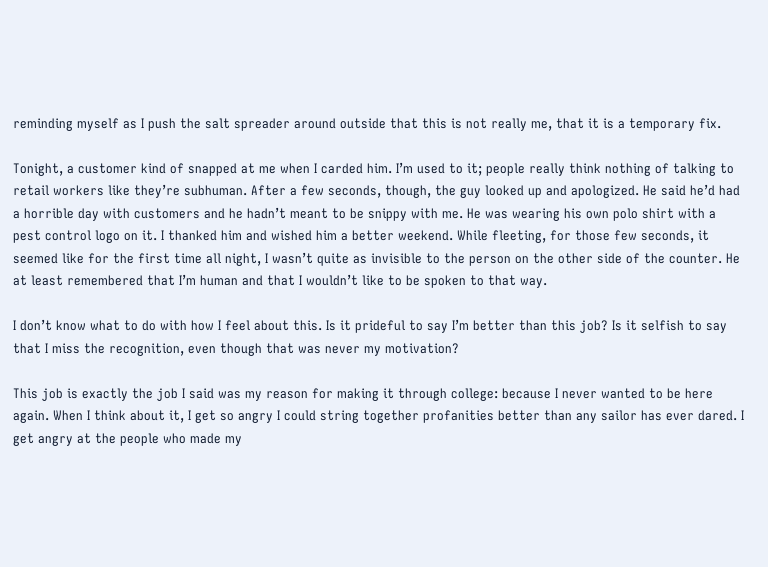reminding myself as I push the salt spreader around outside that this is not really me, that it is a temporary fix.

Tonight, a customer kind of snapped at me when I carded him. I’m used to it; people really think nothing of talking to retail workers like they’re subhuman. After a few seconds, though, the guy looked up and apologized. He said he’d had a horrible day with customers and he hadn’t meant to be snippy with me. He was wearing his own polo shirt with a pest control logo on it. I thanked him and wished him a better weekend. While fleeting, for those few seconds, it seemed like for the first time all night, I wasn’t quite as invisible to the person on the other side of the counter. He at least remembered that I’m human and that I wouldn’t like to be spoken to that way.

I don’t know what to do with how I feel about this. Is it prideful to say I’m better than this job? Is it selfish to say that I miss the recognition, even though that was never my motivation?

This job is exactly the job I said was my reason for making it through college: because I never wanted to be here again. When I think about it, I get so angry I could string together profanities better than any sailor has ever dared. I get angry at the people who made my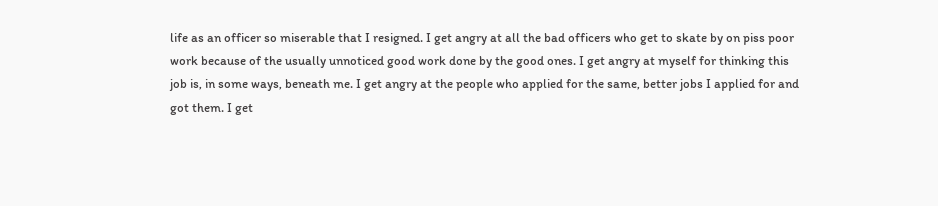life as an officer so miserable that I resigned. I get angry at all the bad officers who get to skate by on piss poor work because of the usually unnoticed good work done by the good ones. I get angry at myself for thinking this job is, in some ways, beneath me. I get angry at the people who applied for the same, better jobs I applied for and got them. I get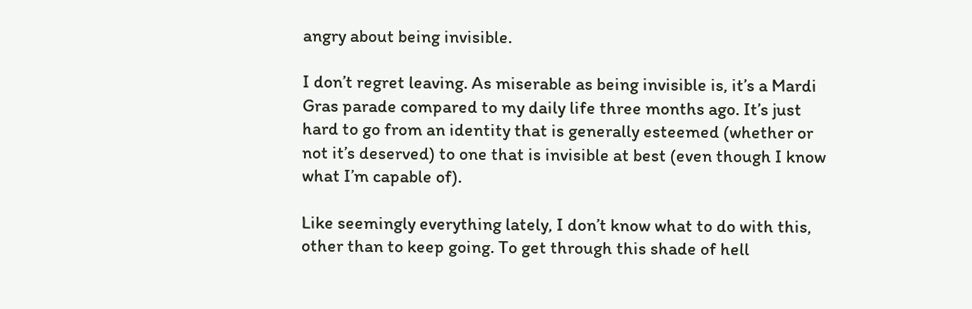angry about being invisible.

I don’t regret leaving. As miserable as being invisible is, it’s a Mardi Gras parade compared to my daily life three months ago. It’s just hard to go from an identity that is generally esteemed (whether or not it’s deserved) to one that is invisible at best (even though I know what I’m capable of).

Like seemingly everything lately, I don’t know what to do with this, other than to keep going. To get through this shade of hell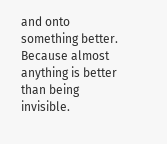and onto something better. Because almost anything is better than being invisible.